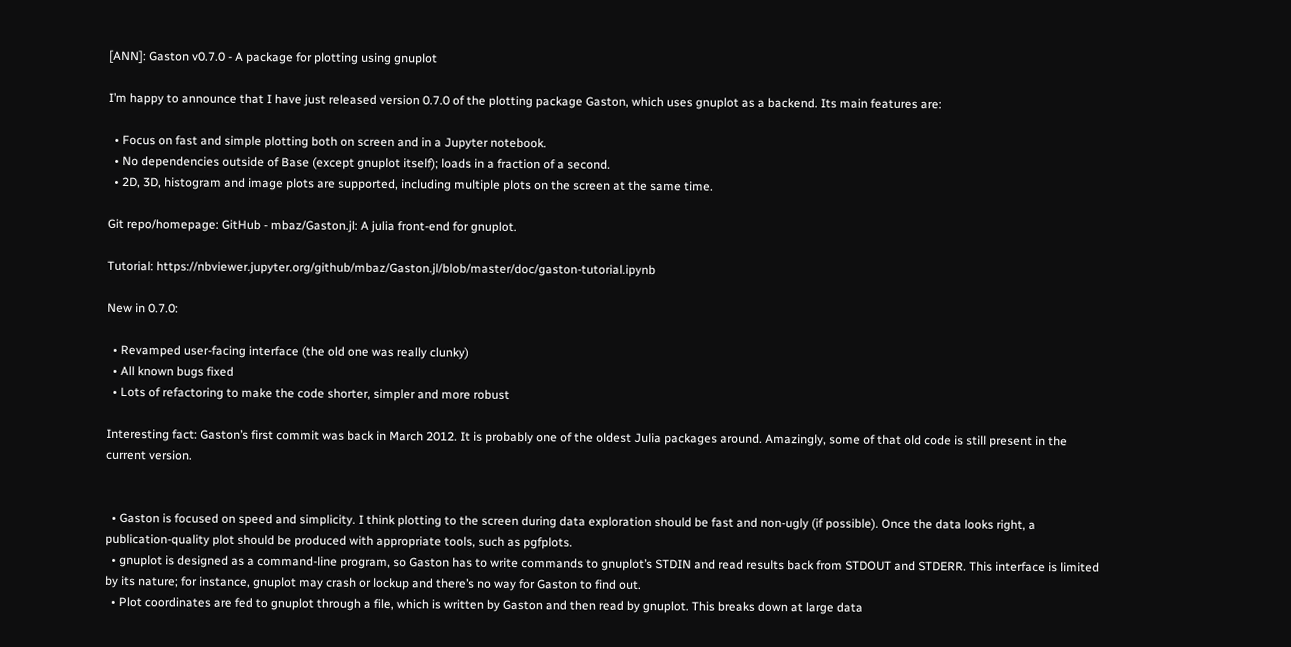[ANN]: Gaston v0.7.0 - A package for plotting using gnuplot

I’m happy to announce that I have just released version 0.7.0 of the plotting package Gaston, which uses gnuplot as a backend. Its main features are:

  • Focus on fast and simple plotting both on screen and in a Jupyter notebook.
  • No dependencies outside of Base (except gnuplot itself); loads in a fraction of a second.
  • 2D, 3D, histogram and image plots are supported, including multiple plots on the screen at the same time.

Git repo/homepage: GitHub - mbaz/Gaston.jl: A julia front-end for gnuplot.

Tutorial: https://nbviewer.jupyter.org/github/mbaz/Gaston.jl/blob/master/doc/gaston-tutorial.ipynb

New in 0.7.0:

  • Revamped user-facing interface (the old one was really clunky)
  • All known bugs fixed
  • Lots of refactoring to make the code shorter, simpler and more robust

Interesting fact: Gaston’s first commit was back in March 2012. It is probably one of the oldest Julia packages around. Amazingly, some of that old code is still present in the current version.


  • Gaston is focused on speed and simplicity. I think plotting to the screen during data exploration should be fast and non-ugly (if possible). Once the data looks right, a publication-quality plot should be produced with appropriate tools, such as pgfplots.
  • gnuplot is designed as a command-line program, so Gaston has to write commands to gnuplot’s STDIN and read results back from STDOUT and STDERR. This interface is limited by its nature; for instance, gnuplot may crash or lockup and there’s no way for Gaston to find out.
  • Plot coordinates are fed to gnuplot through a file, which is written by Gaston and then read by gnuplot. This breaks down at large data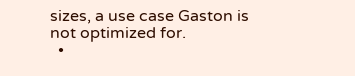sizes, a use case Gaston is not optimized for.
  •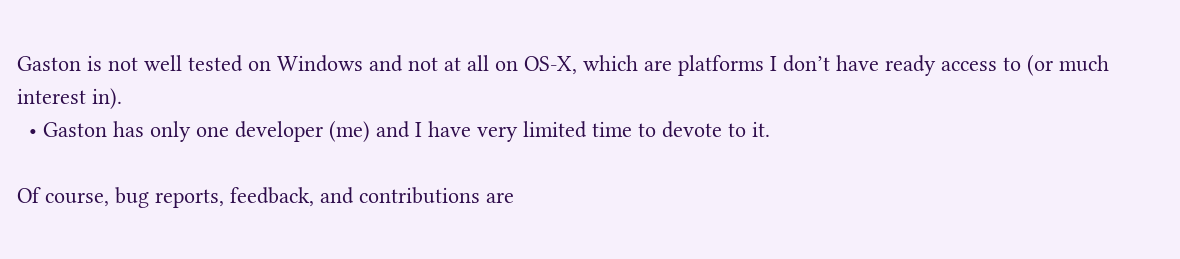Gaston is not well tested on Windows and not at all on OS-X, which are platforms I don’t have ready access to (or much interest in).
  • Gaston has only one developer (me) and I have very limited time to devote to it.

Of course, bug reports, feedback, and contributions are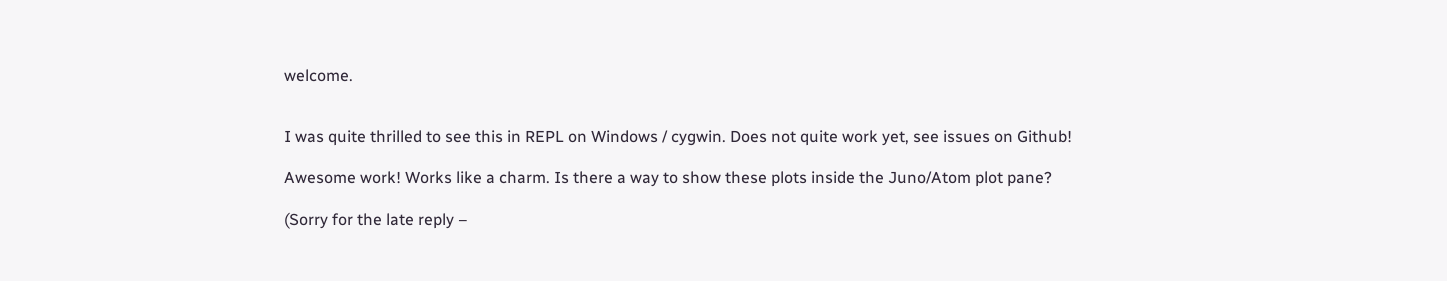welcome.


I was quite thrilled to see this in REPL on Windows / cygwin. Does not quite work yet, see issues on Github!

Awesome work! Works like a charm. Is there a way to show these plots inside the Juno/Atom plot pane?

(Sorry for the late reply –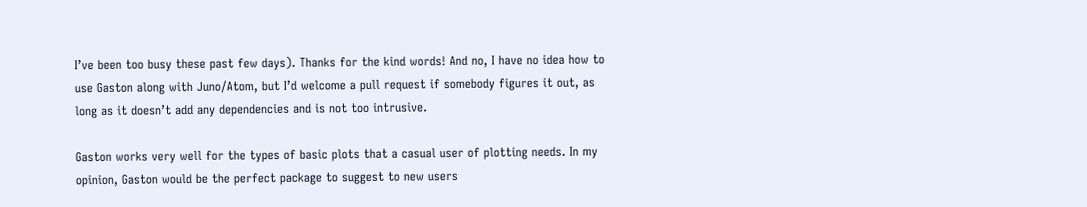I’ve been too busy these past few days). Thanks for the kind words! And no, I have no idea how to use Gaston along with Juno/Atom, but I’d welcome a pull request if somebody figures it out, as long as it doesn’t add any dependencies and is not too intrusive.

Gaston works very well for the types of basic plots that a casual user of plotting needs. In my opinion, Gaston would be the perfect package to suggest to new users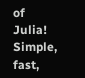of Julia! Simple, fast,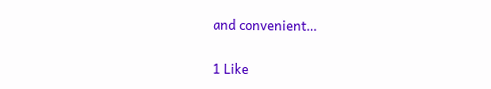and convenient…

1 Like